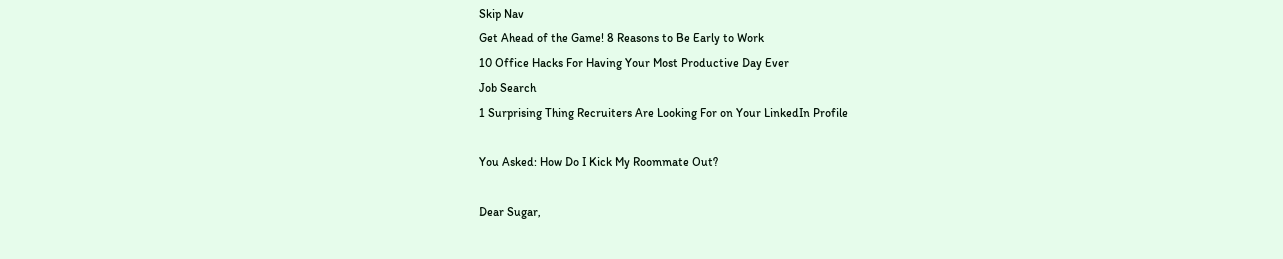Skip Nav
Get Ahead of the Game! 8 Reasons to Be Early to Work
10 Office Hacks For Having Your Most Productive Day Ever
Job Search
1 Surprising Thing Recruiters Are Looking For on Your LinkedIn Profile

You Asked: How Do I Kick My Roommate Out?

Dear Sugar,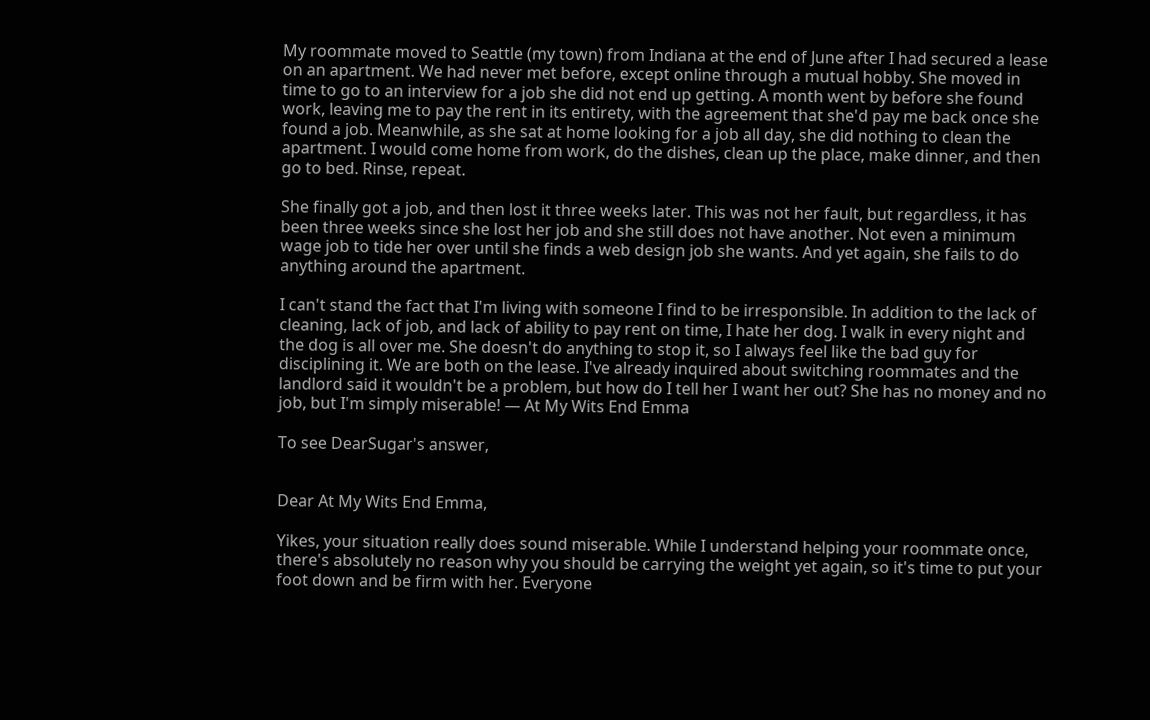My roommate moved to Seattle (my town) from Indiana at the end of June after I had secured a lease on an apartment. We had never met before, except online through a mutual hobby. She moved in time to go to an interview for a job she did not end up getting. A month went by before she found work, leaving me to pay the rent in its entirety, with the agreement that she'd pay me back once she found a job. Meanwhile, as she sat at home looking for a job all day, she did nothing to clean the apartment. I would come home from work, do the dishes, clean up the place, make dinner, and then go to bed. Rinse, repeat.

She finally got a job, and then lost it three weeks later. This was not her fault, but regardless, it has been three weeks since she lost her job and she still does not have another. Not even a minimum wage job to tide her over until she finds a web design job she wants. And yet again, she fails to do anything around the apartment.

I can't stand the fact that I'm living with someone I find to be irresponsible. In addition to the lack of cleaning, lack of job, and lack of ability to pay rent on time, I hate her dog. I walk in every night and the dog is all over me. She doesn't do anything to stop it, so I always feel like the bad guy for disciplining it. We are both on the lease. I've already inquired about switching roommates and the landlord said it wouldn't be a problem, but how do I tell her I want her out? She has no money and no job, but I'm simply miserable! — At My Wits End Emma

To see DearSugar's answer,


Dear At My Wits End Emma,

Yikes, your situation really does sound miserable. While I understand helping your roommate once, there's absolutely no reason why you should be carrying the weight yet again, so it's time to put your foot down and be firm with her. Everyone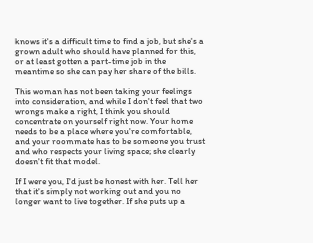knows it's a difficult time to find a job, but she's a grown adult who should have planned for this, or at least gotten a part-time job in the meantime so she can pay her share of the bills.

This woman has not been taking your feelings into consideration, and while I don't feel that two wrongs make a right, I think you should concentrate on yourself right now. Your home needs to be a place where you're comfortable, and your roommate has to be someone you trust and who respects your living space; she clearly doesn't fit that model.

If I were you, I'd just be honest with her. Tell her that it's simply not working out and you no longer want to live together. If she puts up a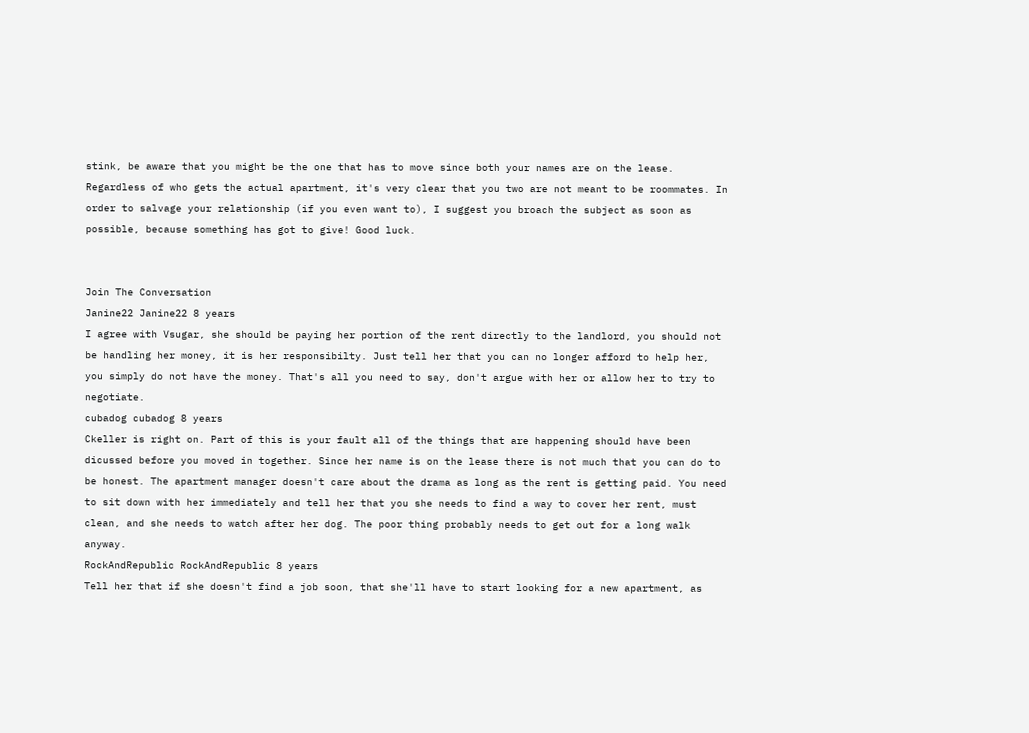stink, be aware that you might be the one that has to move since both your names are on the lease. Regardless of who gets the actual apartment, it's very clear that you two are not meant to be roommates. In order to salvage your relationship (if you even want to), I suggest you broach the subject as soon as possible, because something has got to give! Good luck.


Join The Conversation
Janine22 Janine22 8 years
I agree with Vsugar, she should be paying her portion of the rent directly to the landlord, you should not be handling her money, it is her responsibilty. Just tell her that you can no longer afford to help her, you simply do not have the money. That's all you need to say, don't argue with her or allow her to try to negotiate.
cubadog cubadog 8 years
Ckeller is right on. Part of this is your fault all of the things that are happening should have been dicussed before you moved in together. Since her name is on the lease there is not much that you can do to be honest. The apartment manager doesn't care about the drama as long as the rent is getting paid. You need to sit down with her immediately and tell her that you she needs to find a way to cover her rent, must clean, and she needs to watch after her dog. The poor thing probably needs to get out for a long walk anyway.
RockAndRepublic RockAndRepublic 8 years
Tell her that if she doesn't find a job soon, that she'll have to start looking for a new apartment, as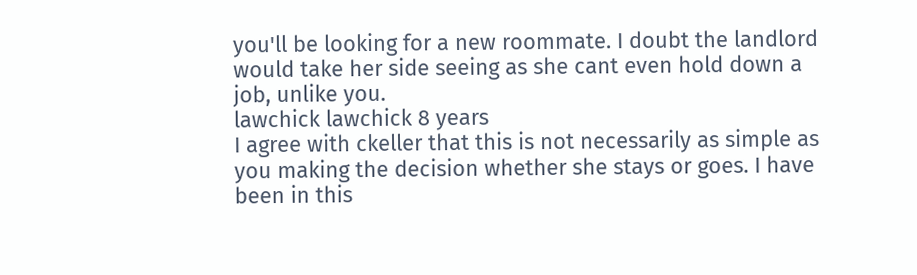you'll be looking for a new roommate. I doubt the landlord would take her side seeing as she cant even hold down a job, unlike you.
lawchick lawchick 8 years
I agree with ckeller that this is not necessarily as simple as you making the decision whether she stays or goes. I have been in this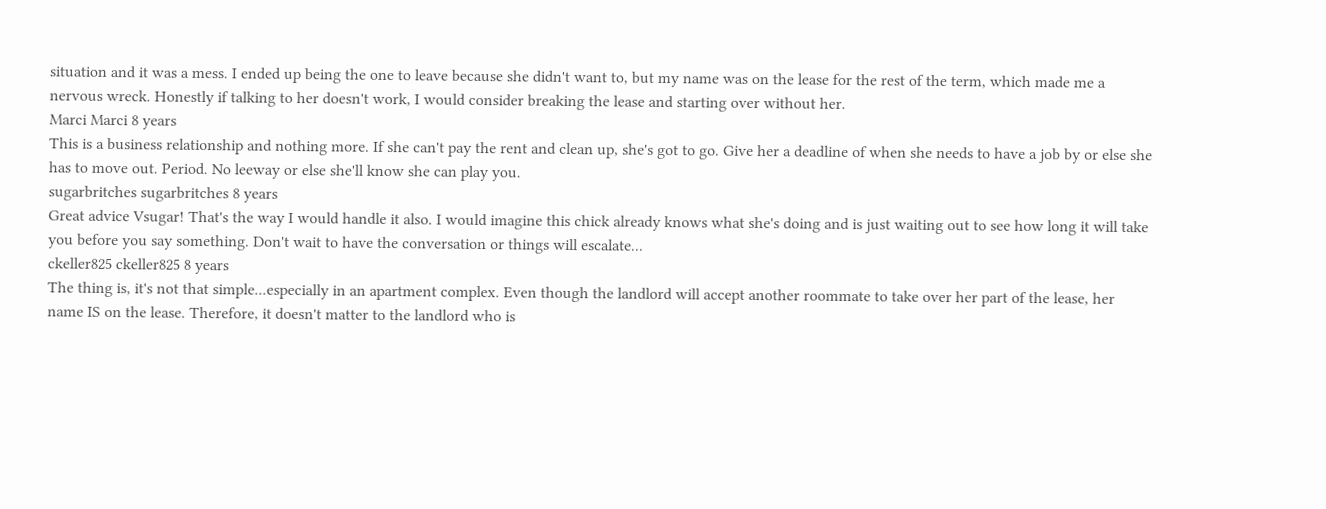situation and it was a mess. I ended up being the one to leave because she didn't want to, but my name was on the lease for the rest of the term, which made me a nervous wreck. Honestly if talking to her doesn't work, I would consider breaking the lease and starting over without her.
Marci Marci 8 years
This is a business relationship and nothing more. If she can't pay the rent and clean up, she's got to go. Give her a deadline of when she needs to have a job by or else she has to move out. Period. No leeway or else she'll know she can play you.
sugarbritches sugarbritches 8 years
Great advice Vsugar! That's the way I would handle it also. I would imagine this chick already knows what she's doing and is just waiting out to see how long it will take you before you say something. Don't wait to have the conversation or things will escalate...
ckeller825 ckeller825 8 years
The thing is, it's not that simple...especially in an apartment complex. Even though the landlord will accept another roommate to take over her part of the lease, her name IS on the lease. Therefore, it doesn't matter to the landlord who is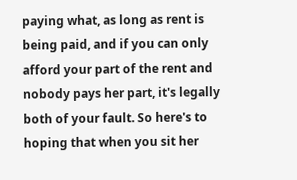paying what, as long as rent is being paid, and if you can only afford your part of the rent and nobody pays her part, it's legally both of your fault. So here's to hoping that when you sit her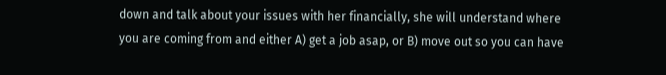down and talk about your issues with her financially, she will understand where you are coming from and either A) get a job asap, or B) move out so you can have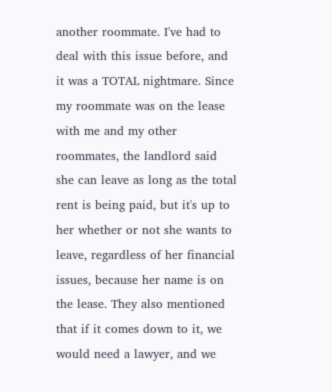another roommate. I've had to deal with this issue before, and it was a TOTAL nightmare. Since my roommate was on the lease with me and my other roommates, the landlord said she can leave as long as the total rent is being paid, but it's up to her whether or not she wants to leave, regardless of her financial issues, because her name is on the lease. They also mentioned that if it comes down to it, we would need a lawyer, and we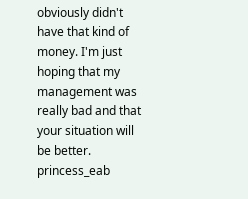obviously didn't have that kind of money. I'm just hoping that my management was really bad and that your situation will be better.
princess_eab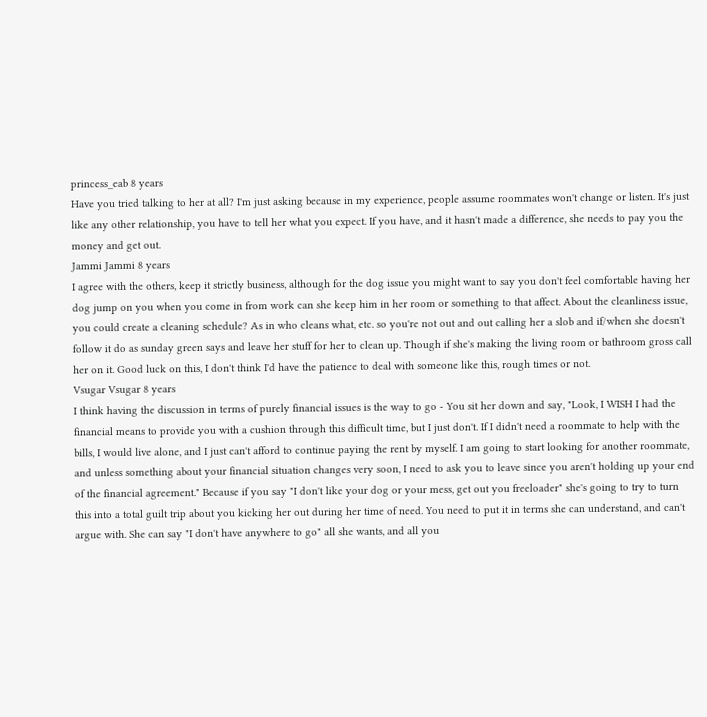princess_eab 8 years
Have you tried talking to her at all? I'm just asking because in my experience, people assume roommates won't change or listen. It's just like any other relationship, you have to tell her what you expect. If you have, and it hasn't made a difference, she needs to pay you the money and get out.
Jammi Jammi 8 years
I agree with the others, keep it strictly business, although for the dog issue you might want to say you don't feel comfortable having her dog jump on you when you come in from work can she keep him in her room or something to that affect. About the cleanliness issue, you could create a cleaning schedule? As in who cleans what, etc. so you're not out and out calling her a slob and if/when she doesn't follow it do as sunday green says and leave her stuff for her to clean up. Though if she's making the living room or bathroom gross call her on it. Good luck on this, I don't think I'd have the patience to deal with someone like this, rough times or not.
Vsugar Vsugar 8 years
I think having the discussion in terms of purely financial issues is the way to go - You sit her down and say, "Look, I WISH I had the financial means to provide you with a cushion through this difficult time, but I just don't. If I didn't need a roommate to help with the bills, I would live alone, and I just can't afford to continue paying the rent by myself. I am going to start looking for another roommate, and unless something about your financial situation changes very soon, I need to ask you to leave since you aren't holding up your end of the financial agreement." Because if you say "I don't like your dog or your mess, get out you freeloader" she's going to try to turn this into a total guilt trip about you kicking her out during her time of need. You need to put it in terms she can understand, and can't argue with. She can say "I don't have anywhere to go" all she wants, and all you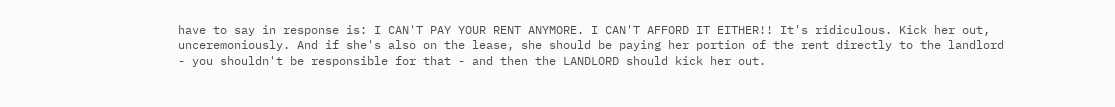have to say in response is: I CAN'T PAY YOUR RENT ANYMORE. I CAN'T AFFORD IT EITHER!! It's ridiculous. Kick her out, unceremoniously. And if she's also on the lease, she should be paying her portion of the rent directly to the landlord - you shouldn't be responsible for that - and then the LANDLORD should kick her out.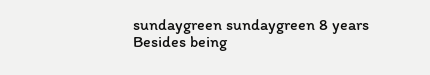sundaygreen sundaygreen 8 years
Besides being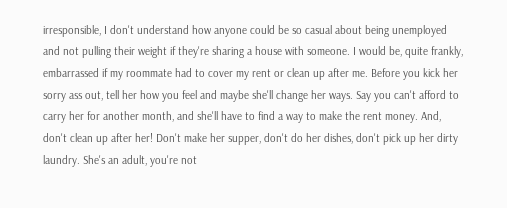irresponsible, I don't understand how anyone could be so casual about being unemployed and not pulling their weight if they're sharing a house with someone. I would be, quite frankly, embarrassed if my roommate had to cover my rent or clean up after me. Before you kick her sorry ass out, tell her how you feel and maybe she'll change her ways. Say you can't afford to carry her for another month, and she'll have to find a way to make the rent money. And, don't clean up after her! Don't make her supper, don't do her dishes, don't pick up her dirty laundry. She's an adult, you're not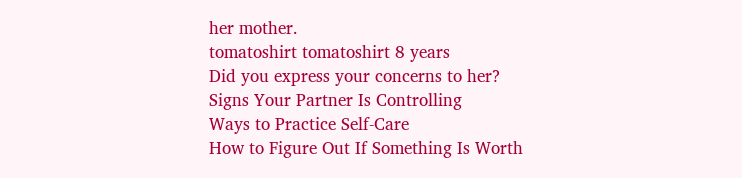her mother.
tomatoshirt tomatoshirt 8 years
Did you express your concerns to her?
Signs Your Partner Is Controlling
Ways to Practice Self-Care
How to Figure Out If Something Is Worth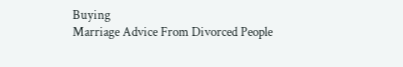Buying
Marriage Advice From Divorced People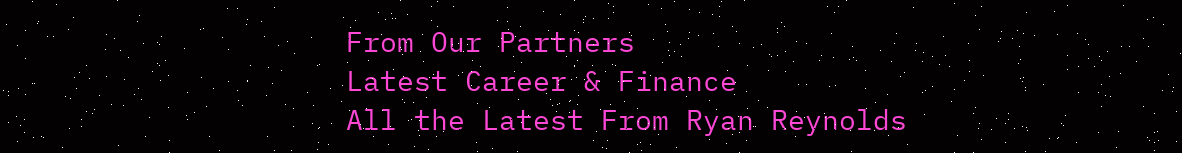From Our Partners
Latest Career & Finance
All the Latest From Ryan Reynolds